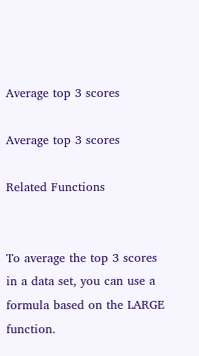Average top 3 scores

Average top 3 scores

Related Functions


To average the top 3 scores in a data set, you can use a formula based on the LARGE function.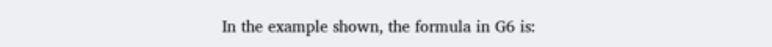In the example shown, the formula in G6 is: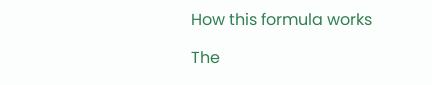How this formula works

The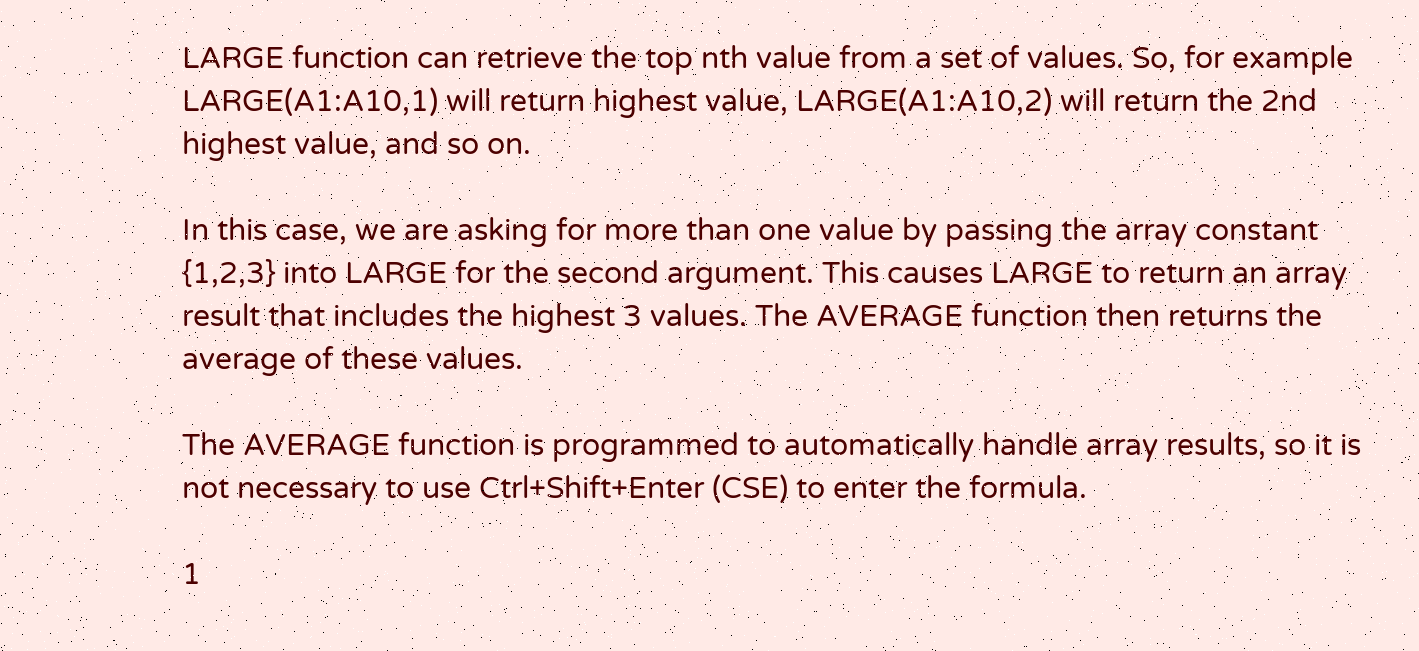LARGE function can retrieve the top nth value from a set of values. So, for example LARGE(A1:A10,1) will return highest value, LARGE(A1:A10,2) will return the 2nd highest value, and so on.

In this case, we are asking for more than one value by passing the array constant {1,2,3} into LARGE for the second argument. This causes LARGE to return an array result that includes the highest 3 values. The AVERAGE function then returns the average of these values.

The AVERAGE function is programmed to automatically handle array results, so it is not necessary to use Ctrl+Shift+Enter (CSE) to enter the formula.

1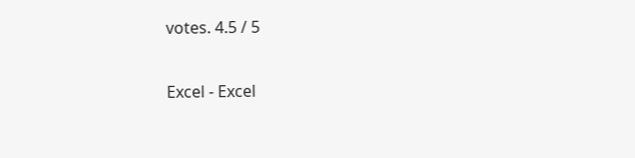votes. 4.5 / 5

Excel - Excel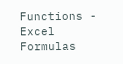Functions - Excel Formulas